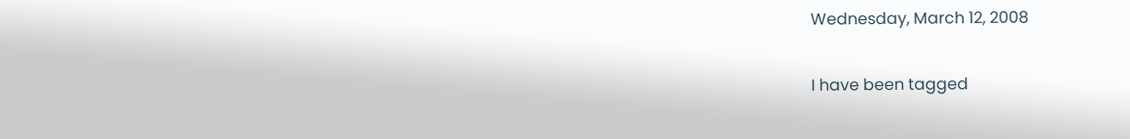Wednesday, March 12, 2008

I have been tagged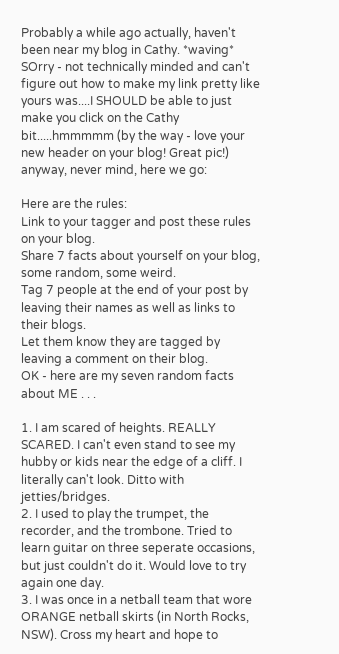Probably a while ago actually, haven't been near my blog in Cathy. *waving* SOrry - not technically minded and can't figure out how to make my link pretty like yours was....I SHOULD be able to just make you click on the Cathy bit.....hmmmmm (by the way - love your new header on your blog! Great pic!)
anyway, never mind, here we go:

Here are the rules:
Link to your tagger and post these rules on your blog.
Share 7 facts about yourself on your blog, some random, some weird.
Tag 7 people at the end of your post by leaving their names as well as links to their blogs.
Let them know they are tagged by leaving a comment on their blog.
OK - here are my seven random facts about ME . . .

1. I am scared of heights. REALLY SCARED. I can't even stand to see my hubby or kids near the edge of a cliff. I literally can't look. Ditto with jetties/bridges.
2. I used to play the trumpet, the recorder, and the trombone. Tried to learn guitar on three seperate occasions, but just couldn't do it. Would love to try again one day.
3. I was once in a netball team that wore ORANGE netball skirts (in North Rocks, NSW). Cross my heart and hope to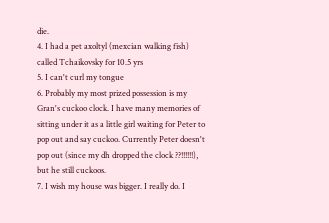die.
4. I had a pet axoltyl (mexcian walking fish) called Tchaikovsky for 10.5 yrs
5. I can't curl my tongue
6. Probably my most prized possession is my Gran's cuckoo clock. I have many memories of sitting under it as a little girl waiting for Peter to pop out and say cuckoo. Currently Peter doesn't pop out (since my dh dropped the clock ??!!!!!!), but he still cuckoos.
7. I wish my house was bigger. I really do. I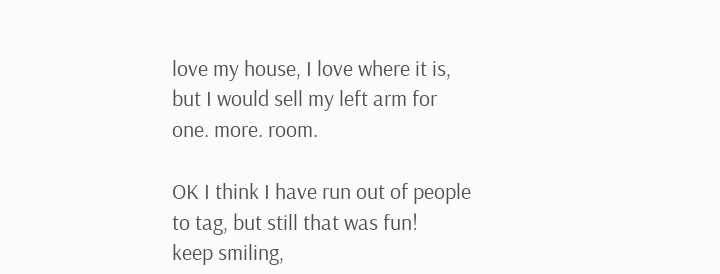love my house, I love where it is, but I would sell my left arm for one. more. room.

OK I think I have run out of people to tag, but still that was fun!
keep smiling,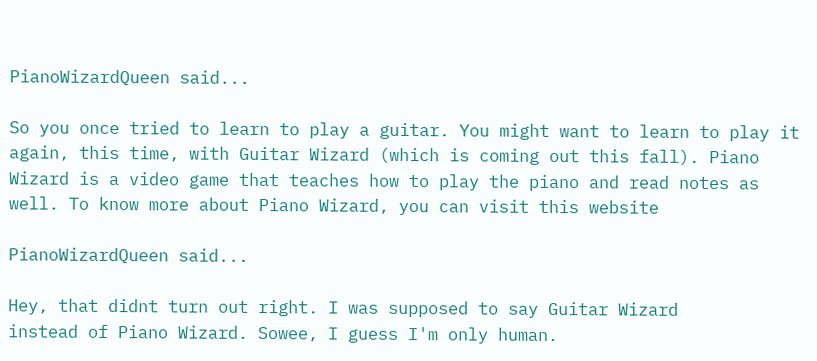PianoWizardQueen said...

So you once tried to learn to play a guitar. You might want to learn to play it again, this time, with Guitar Wizard (which is coming out this fall). Piano Wizard is a video game that teaches how to play the piano and read notes as well. To know more about Piano Wizard, you can visit this website

PianoWizardQueen said...

Hey, that didnt turn out right. I was supposed to say Guitar Wizard
instead of Piano Wizard. Sowee, I guess I'm only human.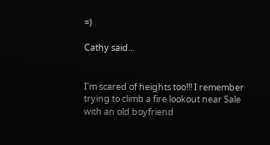=)

Cathy said...


I'm scared of heights too!!! I remember trying to climb a fire lookout near Sale with an old boyfriend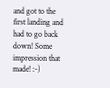and got to the first landing and had to go back down! Some impression that made! :-)